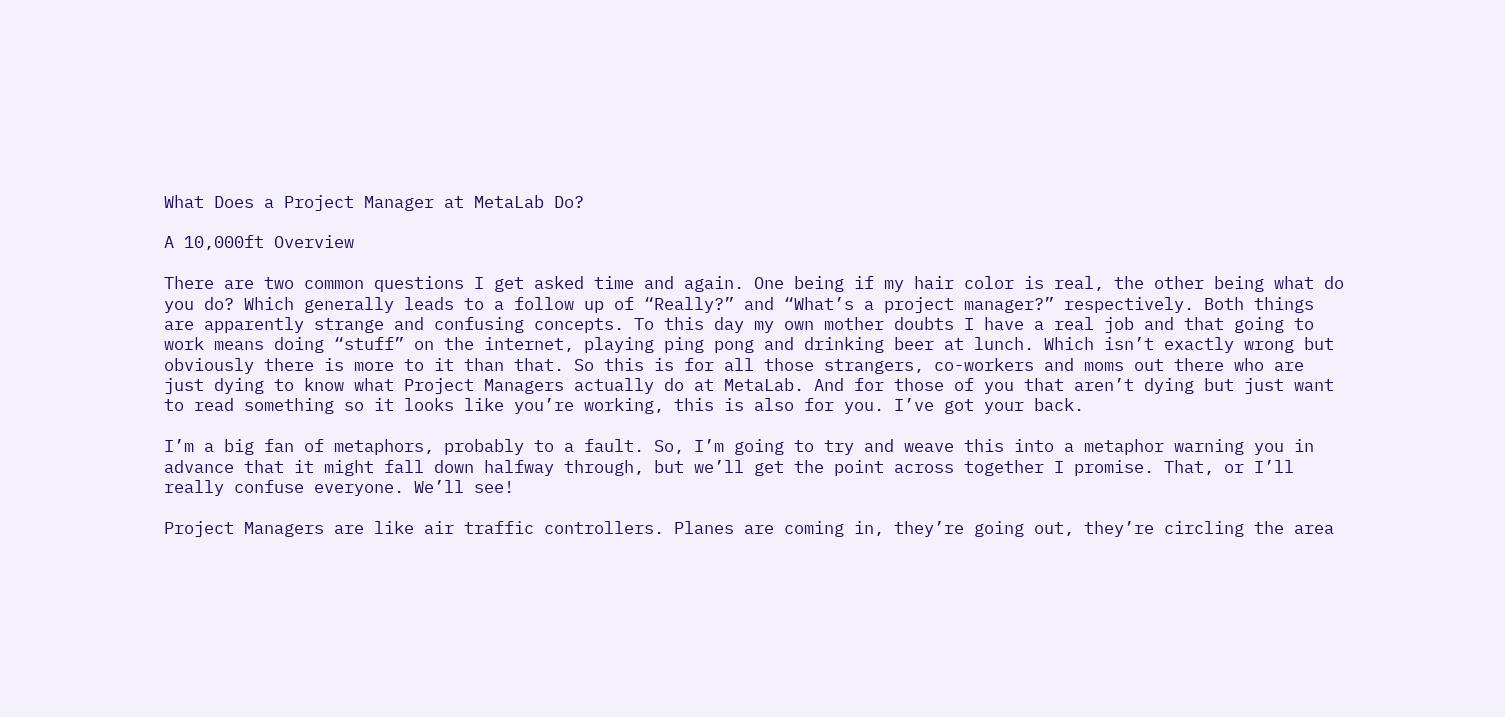What Does a Project Manager at MetaLab Do?

A 10,000ft Overview

There are two common questions I get asked time and again. One being if my hair color is real, the other being what do you do? Which generally leads to a follow up of “Really?” and “What’s a project manager?” respectively. Both things are apparently strange and confusing concepts. To this day my own mother doubts I have a real job and that going to work means doing “stuff” on the internet, playing ping pong and drinking beer at lunch. Which isn’t exactly wrong but obviously there is more to it than that. So this is for all those strangers, co-workers and moms out there who are just dying to know what Project Managers actually do at MetaLab. And for those of you that aren’t dying but just want to read something so it looks like you’re working, this is also for you. I’ve got your back.

I’m a big fan of metaphors, probably to a fault. So, I’m going to try and weave this into a metaphor warning you in advance that it might fall down halfway through, but we’ll get the point across together I promise. That, or I’ll really confuse everyone. We’ll see!

Project Managers are like air traffic controllers. Planes are coming in, they’re going out, they’re circling the area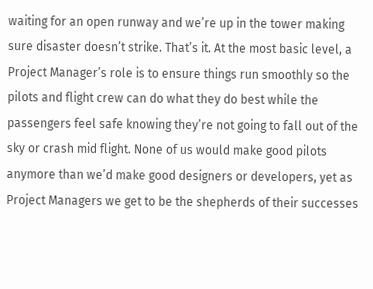waiting for an open runway and we’re up in the tower making sure disaster doesn’t strike. That’s it. At the most basic level, a Project Manager’s role is to ensure things run smoothly so the pilots and flight crew can do what they do best while the passengers feel safe knowing they’re not going to fall out of the sky or crash mid flight. None of us would make good pilots anymore than we’d make good designers or developers, yet as Project Managers we get to be the shepherds of their successes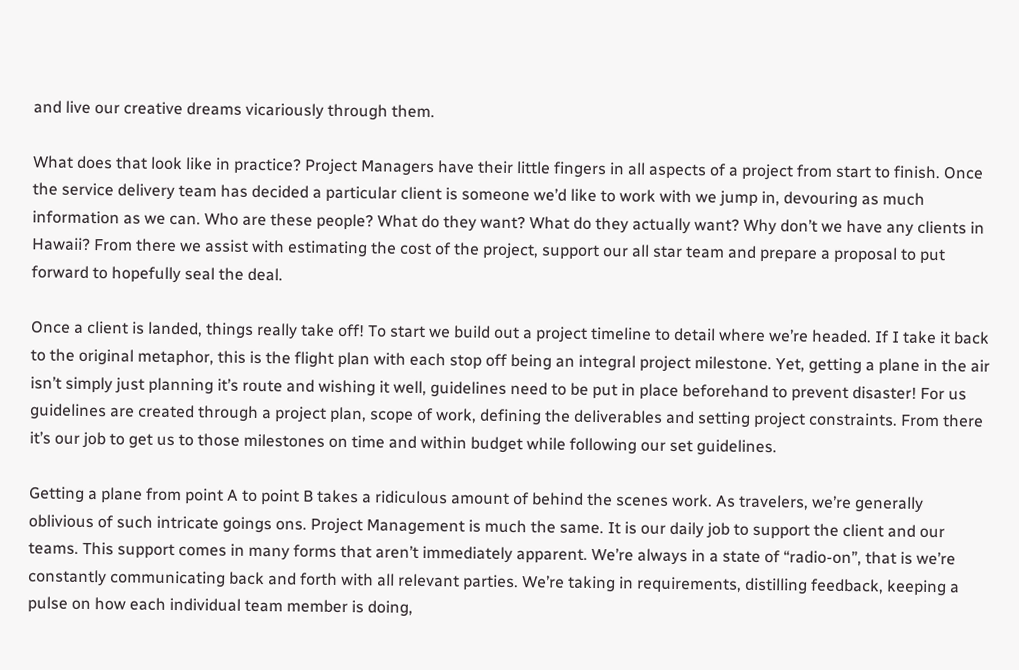and live our creative dreams vicariously through them.

What does that look like in practice? Project Managers have their little fingers in all aspects of a project from start to finish. Once the service delivery team has decided a particular client is someone we’d like to work with we jump in, devouring as much information as we can. Who are these people? What do they want? What do they actually want? Why don’t we have any clients in Hawaii? From there we assist with estimating the cost of the project, support our all star team and prepare a proposal to put forward to hopefully seal the deal.

Once a client is landed, things really take off! To start we build out a project timeline to detail where we’re headed. If I take it back to the original metaphor, this is the flight plan with each stop off being an integral project milestone. Yet, getting a plane in the air isn’t simply just planning it’s route and wishing it well, guidelines need to be put in place beforehand to prevent disaster! For us guidelines are created through a project plan, scope of work, defining the deliverables and setting project constraints. From there it’s our job to get us to those milestones on time and within budget while following our set guidelines.

Getting a plane from point A to point B takes a ridiculous amount of behind the scenes work. As travelers, we’re generally oblivious of such intricate goings ons. Project Management is much the same. It is our daily job to support the client and our teams. This support comes in many forms that aren’t immediately apparent. We’re always in a state of “radio-on”, that is we’re constantly communicating back and forth with all relevant parties. We’re taking in requirements, distilling feedback, keeping a pulse on how each individual team member is doing,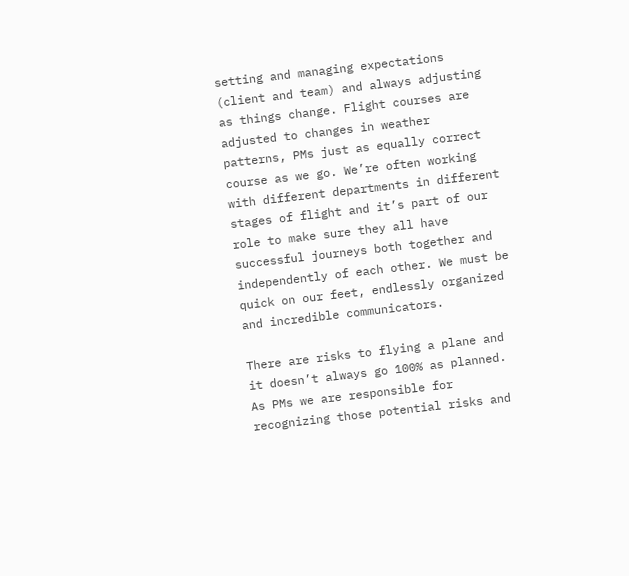setting and managing expectations (client and team) and always adjusting as things change. Flight courses are adjusted to changes in weather patterns, PMs just as equally correct course as we go. We’re often working with different departments in different stages of flight and it’s part of our role to make sure they all have successful journeys both together and independently of each other. We must be quick on our feet, endlessly organized and incredible communicators.

There are risks to flying a plane and it doesn’t always go 100% as planned. As PMs we are responsible for recognizing those potential risks and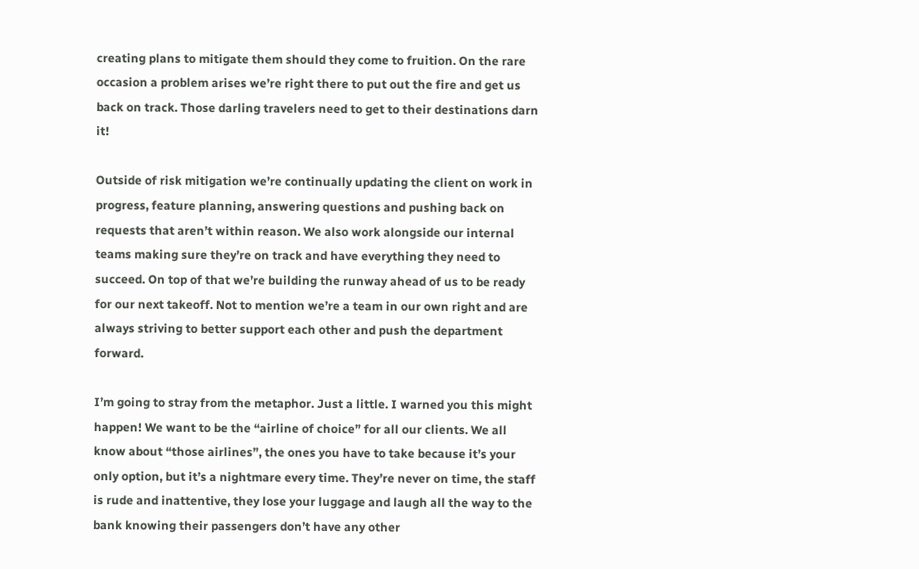creating plans to mitigate them should they come to fruition. On the rare occasion a problem arises we’re right there to put out the fire and get us back on track. Those darling travelers need to get to their destinations darn it!

Outside of risk mitigation we’re continually updating the client on work in progress, feature planning, answering questions and pushing back on requests that aren’t within reason. We also work alongside our internal teams making sure they’re on track and have everything they need to succeed. On top of that we’re building the runway ahead of us to be ready for our next takeoff. Not to mention we’re a team in our own right and are always striving to better support each other and push the department forward.

I’m going to stray from the metaphor. Just a little. I warned you this might happen! We want to be the “airline of choice” for all our clients. We all know about “those airlines”, the ones you have to take because it’s your only option, but it’s a nightmare every time. They’re never on time, the staff is rude and inattentive, they lose your luggage and laugh all the way to the bank knowing their passengers don’t have any other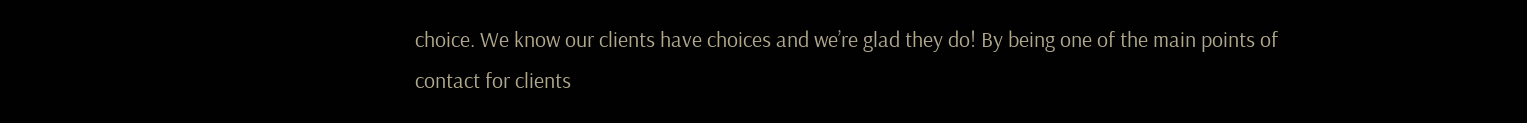choice. We know our clients have choices and we’re glad they do! By being one of the main points of contact for clients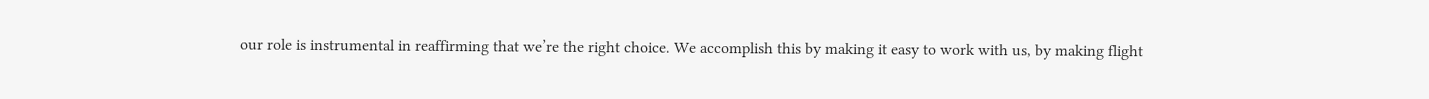our role is instrumental in reaffirming that we’re the right choice. We accomplish this by making it easy to work with us, by making flight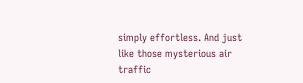simply effortless. And just like those mysterious air traffic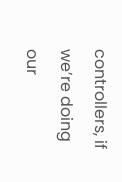controllers, if we’re doing our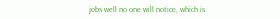jobs well no one will notice, which is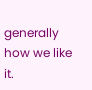generally how we like it.